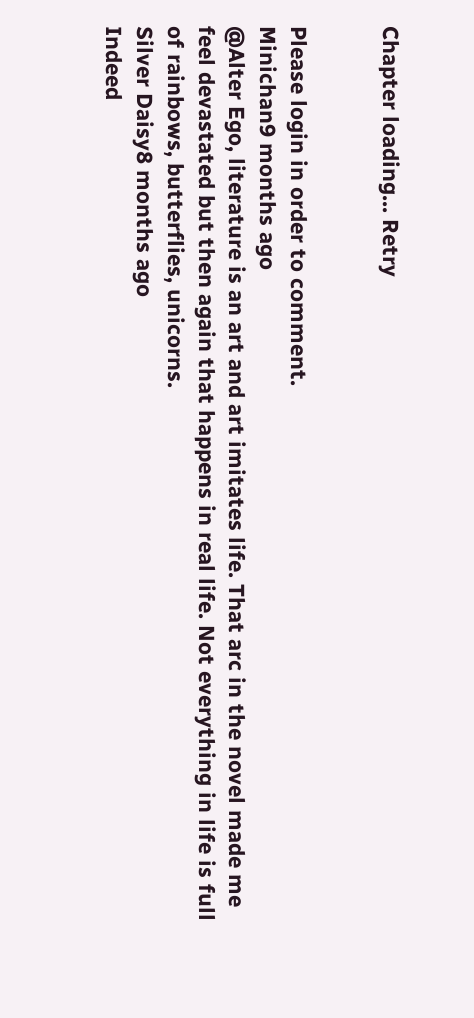Chapter loading... Retry


Please login in order to comment.
Minichan9 months ago
@Alter Ego, literature is an art and art imitates life. That arc in the novel made me feel devastated but then again that happens in real life. Not everything in life is full of rainbows, butterflies, unicorns.
Silver Daisy8 months ago
Indeed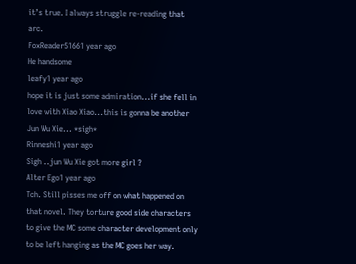it’s true. I always struggle re-reading that arc.
FoxReader51661 year ago
He handsome
leafy1 year ago
hope it is just some admiration...if she fell in love with Xiao Xiao...this is gonna be another Jun Wu Xie... *sigh*
Rinneshi1 year ago
Sigh ..jun Wu Xie got more girl ?
Alter Ego1 year ago
Tch. Still pisses me off on what happened on that novel. They torture good side characters to give the MC some character development only to be left hanging as the MC goes her way.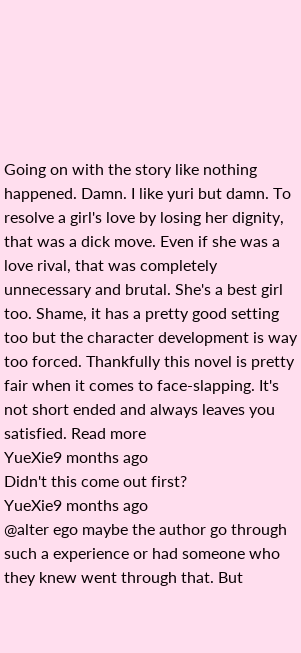Going on with the story like nothing happened. Damn. I like yuri but damn. To resolve a girl's love by losing her dignity, that was a dick move. Even if she was a love rival, that was completely unnecessary and brutal. She's a best girl too. Shame, it has a pretty good setting too but the character development is way too forced. Thankfully this novel is pretty fair when it comes to face-slapping. It's not short ended and always leaves you satisfied. Read more
YueXie9 months ago
Didn't this come out first?
YueXie9 months ago
@alter ego maybe the author go through such a experience or had someone who they knew went through that. But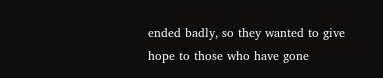ended badly, so they wanted to give hope to those who have gone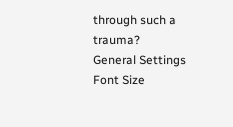through such a trauma?
General Settings
Font Size